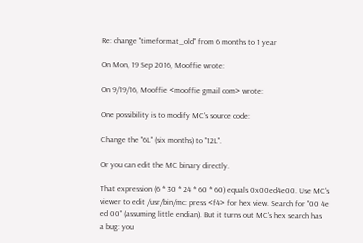Re: change "timeformat_old" from 6 months to 1 year

On Mon, 19 Sep 2016, Mooffie wrote:

On 9/19/16, Mooffie <mooffie gmail com> wrote:

One possibility is to modify MC's source code:

Change the "6L" (six months) to "12L".

Or you can edit the MC binary directly.

That expression (6 * 30 * 24 * 60 * 60) equals 0x00ed4e00. Use MC's
viewer to edit /usr/bin/mc: press <f4> for hex view. Search for "00 4e
ed 00" (assuming little endian). But it turns out MC's hex search has
a bug: you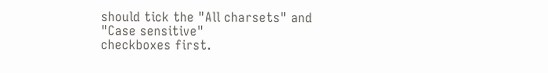should tick the "All charsets" and "Case sensitive"
checkboxes first.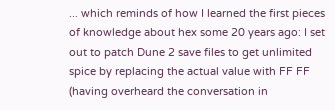... which reminds of how I learned the first pieces of knowledge about hex some 20 years ago: I set out to patch Dune 2 save files to get unlimited spice by replacing the actual value with FF FF (having overheard the conversation in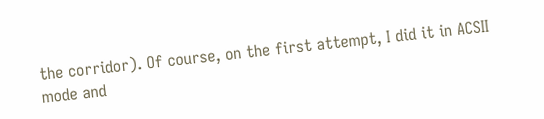the corridor). Of course, on the first attempt, I did it in ACSII mode and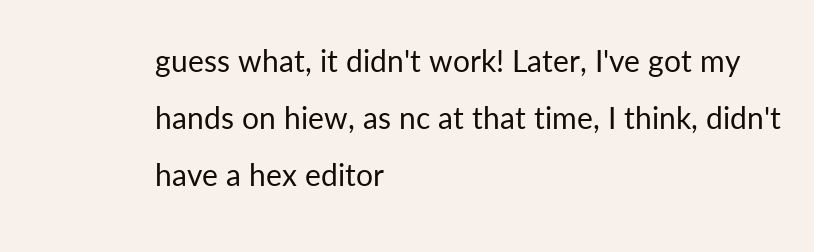guess what, it didn't work! Later, I've got my hands on hiew, as nc at that time, I think, didn't have a hex editor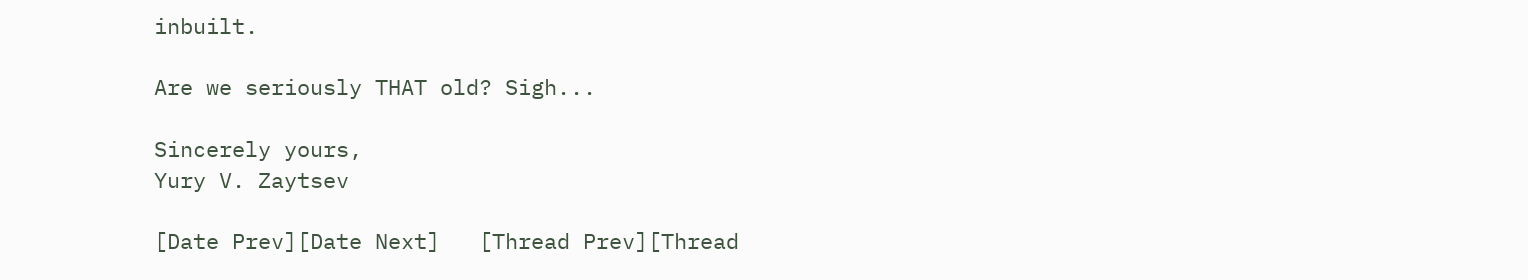inbuilt.

Are we seriously THAT old? Sigh...

Sincerely yours,
Yury V. Zaytsev

[Date Prev][Date Next]   [Thread Prev][Thread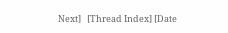Next]   [Thread Index] [Date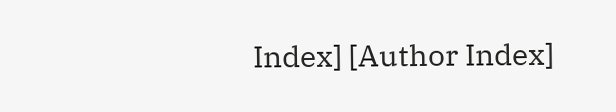Index] [Author Index]